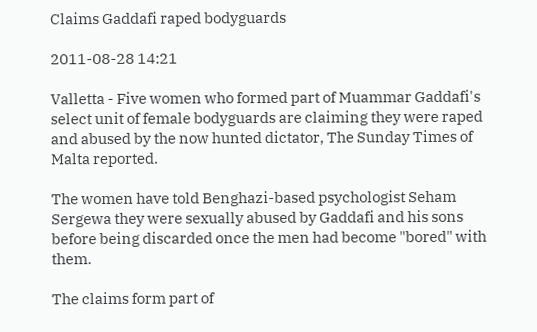Claims Gaddafi raped bodyguards

2011-08-28 14:21

Valletta - Five women who formed part of Muammar Gaddafi's select unit of female bodyguards are claiming they were raped and abused by the now hunted dictator, The Sunday Times of Malta reported.

The women have told Benghazi-based psychologist Seham Sergewa they were sexually abused by Gaddafi and his sons before being discarded once the men had become "bored" with them.

The claims form part of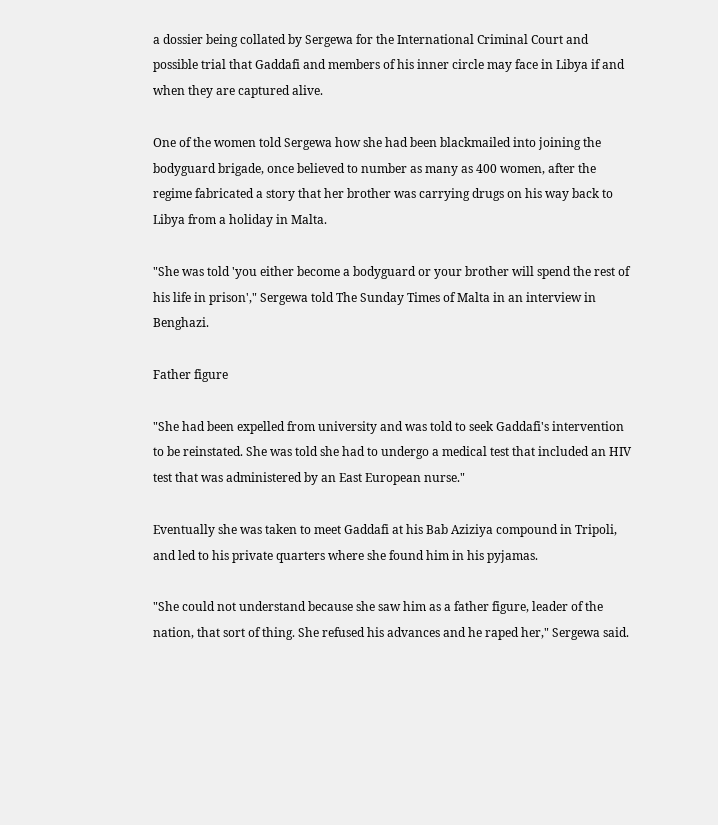a dossier being collated by Sergewa for the International Criminal Court and possible trial that Gaddafi and members of his inner circle may face in Libya if and when they are captured alive.

One of the women told Sergewa how she had been blackmailed into joining the bodyguard brigade, once believed to number as many as 400 women, after the regime fabricated a story that her brother was carrying drugs on his way back to Libya from a holiday in Malta.

"She was told 'you either become a bodyguard or your brother will spend the rest of his life in prison'," Sergewa told The Sunday Times of Malta in an interview in Benghazi.

Father figure

"She had been expelled from university and was told to seek Gaddafi's intervention to be reinstated. She was told she had to undergo a medical test that included an HIV test that was administered by an East European nurse."

Eventually she was taken to meet Gaddafi at his Bab Aziziya compound in Tripoli, and led to his private quarters where she found him in his pyjamas.

"She could not understand because she saw him as a father figure, leader of the nation, that sort of thing. She refused his advances and he raped her," Sergewa said.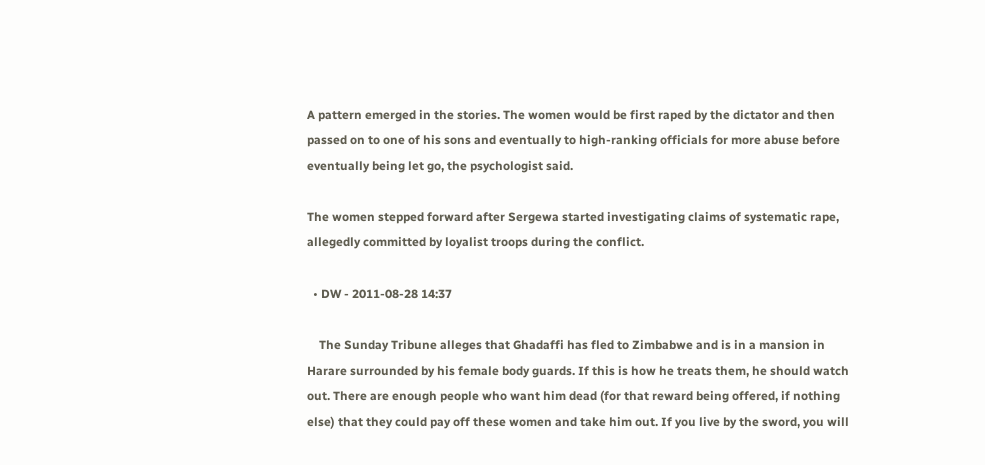A pattern emerged in the stories. The women would be first raped by the dictator and then passed on to one of his sons and eventually to high-ranking officials for more abuse before eventually being let go, the psychologist said.

The women stepped forward after Sergewa started investigating claims of systematic rape, allegedly committed by loyalist troops during the conflict.

  • DW - 2011-08-28 14:37

    The Sunday Tribune alleges that Ghadaffi has fled to Zimbabwe and is in a mansion in Harare surrounded by his female body guards. If this is how he treats them, he should watch out. There are enough people who want him dead (for that reward being offered, if nothing else) that they could pay off these women and take him out. If you live by the sword, you will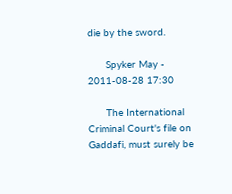die by the sword.

      Spyker May - 2011-08-28 17:30

      The International Criminal Court's file on Gaddafi, must surely be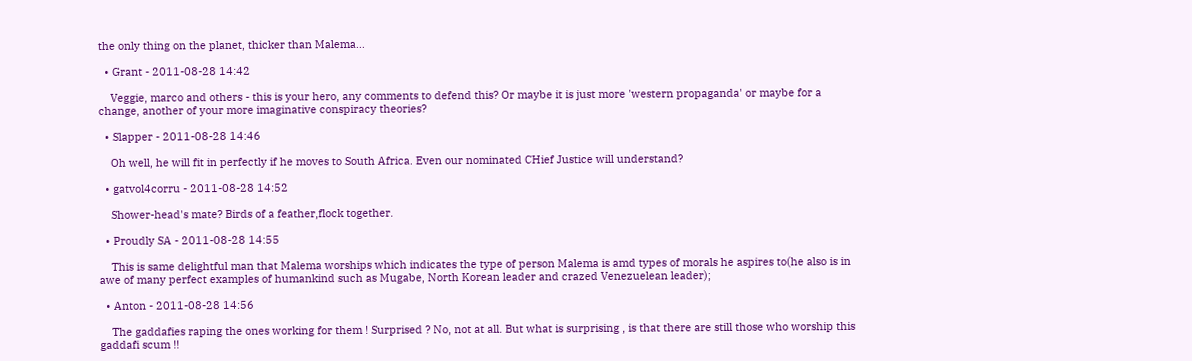the only thing on the planet, thicker than Malema...

  • Grant - 2011-08-28 14:42

    Veggie, marco and others - this is your hero, any comments to defend this? Or maybe it is just more 'western propaganda' or maybe for a change, another of your more imaginative conspiracy theories?

  • Slapper - 2011-08-28 14:46

    Oh well, he will fit in perfectly if he moves to South Africa. Even our nominated CHief Justice will understand?

  • gatvol4corru - 2011-08-28 14:52

    Shower-head's mate? Birds of a feather,flock together.

  • Proudly SA - 2011-08-28 14:55

    This is same delightful man that Malema worships which indicates the type of person Malema is amd types of morals he aspires to(he also is in awe of many perfect examples of humankind such as Mugabe, North Korean leader and crazed Venezuelean leader);

  • Anton - 2011-08-28 14:56

    The gaddafies raping the ones working for them ! Surprised ? No, not at all. But what is surprising , is that there are still those who worship this gaddafi scum !!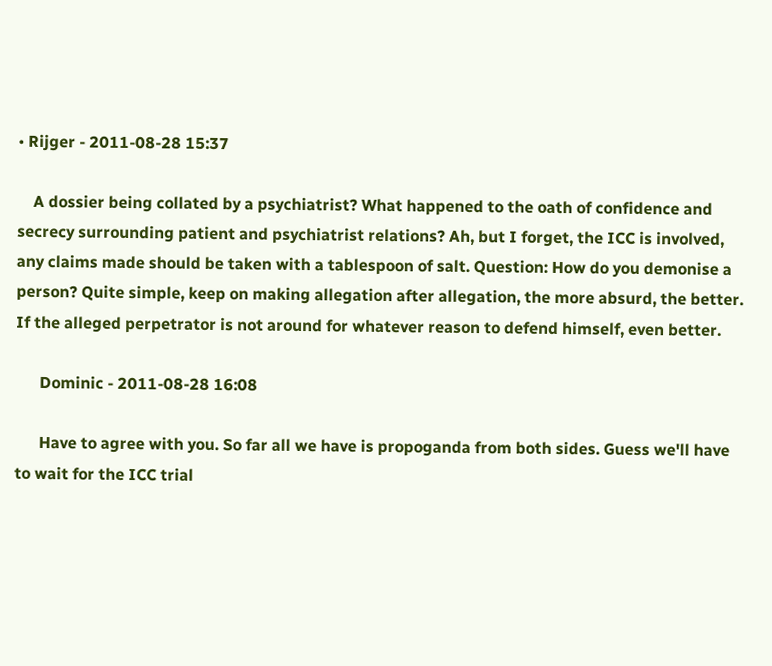• Rijger - 2011-08-28 15:37

    A dossier being collated by a psychiatrist? What happened to the oath of confidence and secrecy surrounding patient and psychiatrist relations? Ah, but I forget, the ICC is involved, any claims made should be taken with a tablespoon of salt. Question: How do you demonise a person? Quite simple, keep on making allegation after allegation, the more absurd, the better. If the alleged perpetrator is not around for whatever reason to defend himself, even better.

      Dominic - 2011-08-28 16:08

      Have to agree with you. So far all we have is propoganda from both sides. Guess we'll have to wait for the ICC trial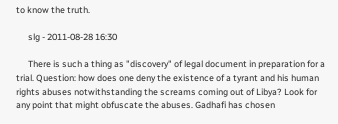to know the truth.

      slg - 2011-08-28 16:30

      There is such a thing as "discovery" of legal document in preparation for a trial. Question: how does one deny the existence of a tyrant and his human rights abuses notwithstanding the screams coming out of Libya? Look for any point that might obfuscate the abuses. Gadhafi has chosen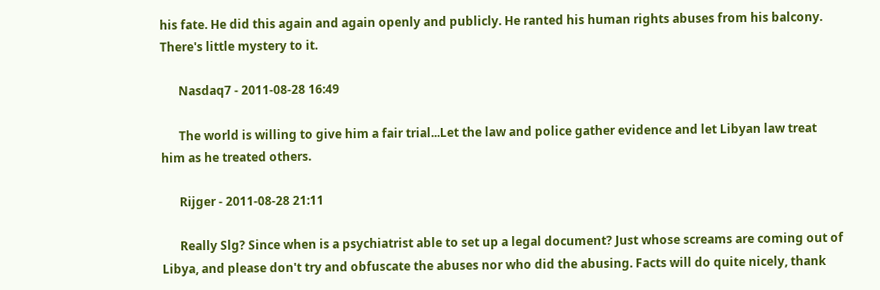his fate. He did this again and again openly and publicly. He ranted his human rights abuses from his balcony. There's little mystery to it.

      Nasdaq7 - 2011-08-28 16:49

      The world is willing to give him a fair trial...Let the law and police gather evidence and let Libyan law treat him as he treated others.

      Rijger - 2011-08-28 21:11

      Really Slg? Since when is a psychiatrist able to set up a legal document? Just whose screams are coming out of Libya, and please don't try and obfuscate the abuses nor who did the abusing. Facts will do quite nicely, thank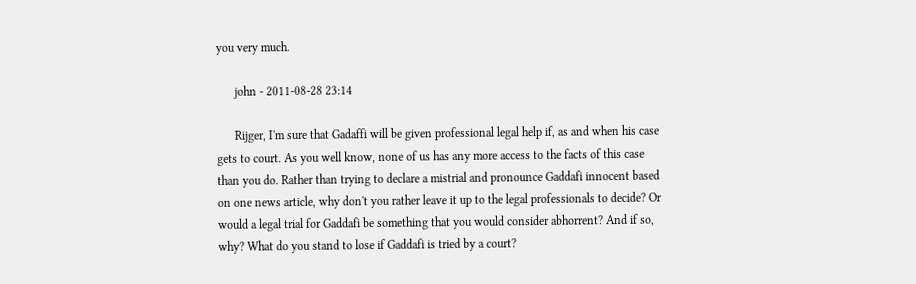you very much.

      john - 2011-08-28 23:14

      Rijger, I'm sure that Gadaffi will be given professional legal help if, as and when his case gets to court. As you well know, none of us has any more access to the facts of this case than you do. Rather than trying to declare a mistrial and pronounce Gaddafi innocent based on one news article, why don't you rather leave it up to the legal professionals to decide? Or would a legal trial for Gaddafi be something that you would consider abhorrent? And if so, why? What do you stand to lose if Gaddafi is tried by a court?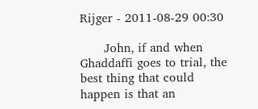Rijger - 2011-08-29 00:30

      John, if and when Ghaddaffi goes to trial, the best thing that could happen is that an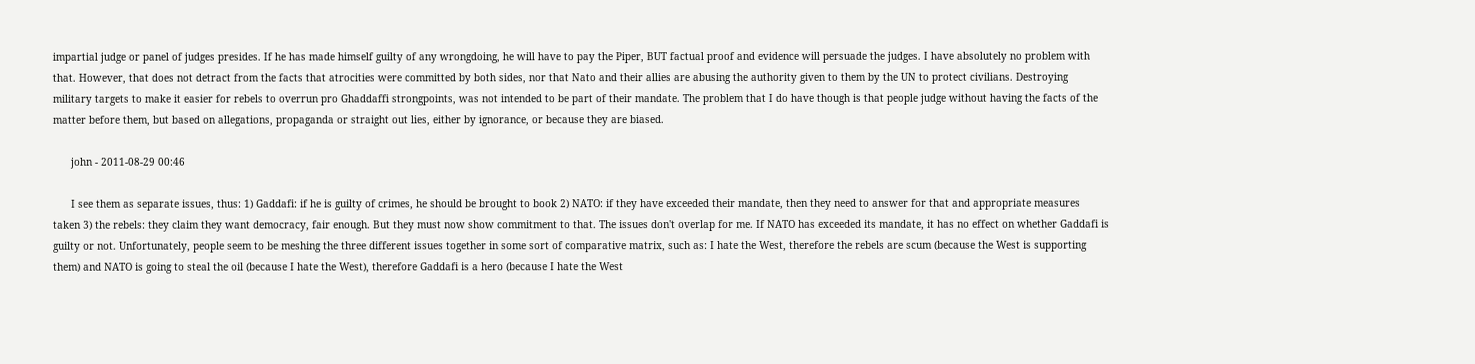impartial judge or panel of judges presides. If he has made himself guilty of any wrongdoing, he will have to pay the Piper, BUT factual proof and evidence will persuade the judges. I have absolutely no problem with that. However, that does not detract from the facts that atrocities were committed by both sides, nor that Nato and their allies are abusing the authority given to them by the UN to protect civilians. Destroying military targets to make it easier for rebels to overrun pro Ghaddaffi strongpoints, was not intended to be part of their mandate. The problem that I do have though is that people judge without having the facts of the matter before them, but based on allegations, propaganda or straight out lies, either by ignorance, or because they are biased.

      john - 2011-08-29 00:46

      I see them as separate issues, thus: 1) Gaddafi: if he is guilty of crimes, he should be brought to book 2) NATO: if they have exceeded their mandate, then they need to answer for that and appropriate measures taken 3) the rebels: they claim they want democracy, fair enough. But they must now show commitment to that. The issues don't overlap for me. If NATO has exceeded its mandate, it has no effect on whether Gaddafi is guilty or not. Unfortunately, people seem to be meshing the three different issues together in some sort of comparative matrix, such as: I hate the West, therefore the rebels are scum (because the West is supporting them) and NATO is going to steal the oil (because I hate the West), therefore Gaddafi is a hero (because I hate the West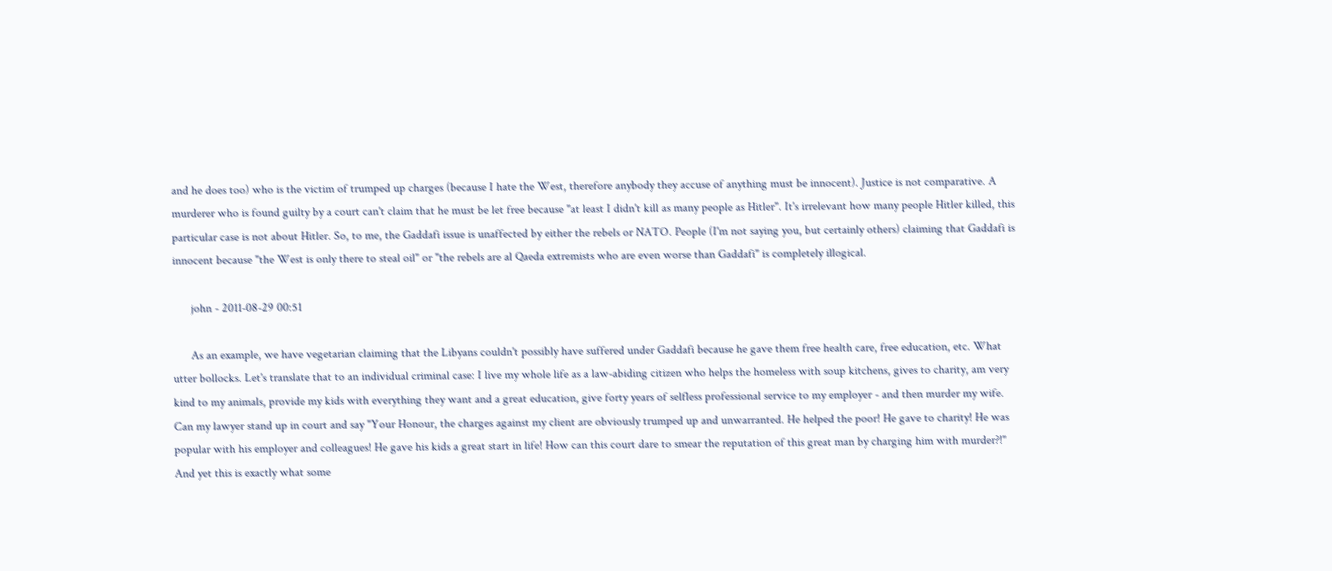and he does too) who is the victim of trumped up charges (because I hate the West, therefore anybody they accuse of anything must be innocent). Justice is not comparative. A murderer who is found guilty by a court can't claim that he must be let free because "at least I didn't kill as many people as Hitler". It's irrelevant how many people Hitler killed, this particular case is not about Hitler. So, to me, the Gaddafi issue is unaffected by either the rebels or NATO. People (I'm not saying you, but certainly others) claiming that Gaddafi is innocent because "the West is only there to steal oil" or "the rebels are al Qaeda extremists who are even worse than Gaddafi" is completely illogical.

      john - 2011-08-29 00:51

      As an example, we have vegetarian claiming that the Libyans couldn't possibly have suffered under Gaddafi because he gave them free health care, free education, etc. What utter bollocks. Let's translate that to an individual criminal case: I live my whole life as a law-abiding citizen who helps the homeless with soup kitchens, gives to charity, am very kind to my animals, provide my kids with everything they want and a great education, give forty years of selfless professional service to my employer - and then murder my wife. Can my lawyer stand up in court and say "Your Honour, the charges against my client are obviously trumped up and unwarranted. He helped the poor! He gave to charity! He was popular with his employer and colleagues! He gave his kids a great start in life! How can this court dare to smear the reputation of this great man by charging him with murder?!" And yet this is exactly what some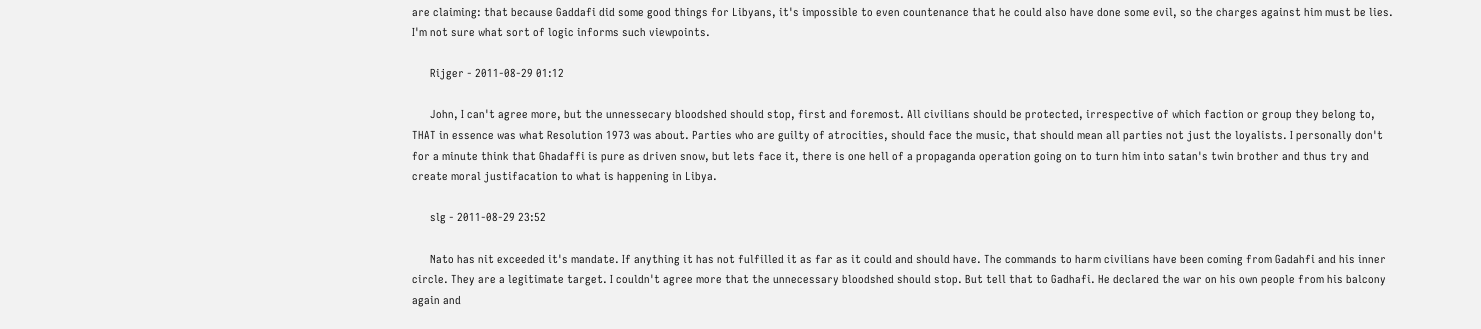are claiming: that because Gaddafi did some good things for Libyans, it's impossible to even countenance that he could also have done some evil, so the charges against him must be lies. I'm not sure what sort of logic informs such viewpoints.

      Rijger - 2011-08-29 01:12

      John, I can't agree more, but the unnessecary bloodshed should stop, first and foremost. All civilians should be protected, irrespective of which faction or group they belong to, THAT in essence was what Resolution 1973 was about. Parties who are guilty of atrocities, should face the music, that should mean all parties not just the loyalists. I personally don't for a minute think that Ghadaffi is pure as driven snow, but lets face it, there is one hell of a propaganda operation going on to turn him into satan's twin brother and thus try and create moral justifacation to what is happening in Libya.

      slg - 2011-08-29 23:52

      Nato has nit exceeded it's mandate. If anything it has not fulfilled it as far as it could and should have. The commands to harm civilians have been coming from Gadahfi and his inner circle. They are a legitimate target. I couldn't agree more that the unnecessary bloodshed should stop. But tell that to Gadhafi. He declared the war on his own people from his balcony again and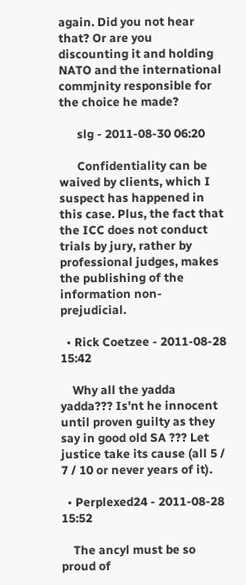again. Did you not hear that? Or are you discounting it and holding NATO and the international commjnity responsible for the choice he made?

      slg - 2011-08-30 06:20

      Confidentiality can be waived by clients, which I suspect has happened in this case. Plus, the fact that the ICC does not conduct trials by jury, rather by professional judges, makes the publishing of the information non-prejudicial.

  • Rick Coetzee - 2011-08-28 15:42

    Why all the yadda yadda??? Is'nt he innocent until proven guilty as they say in good old SA ??? Let justice take its cause (all 5 / 7 / 10 or never years of it).

  • Perplexed24 - 2011-08-28 15:52

    The ancyl must be so proud of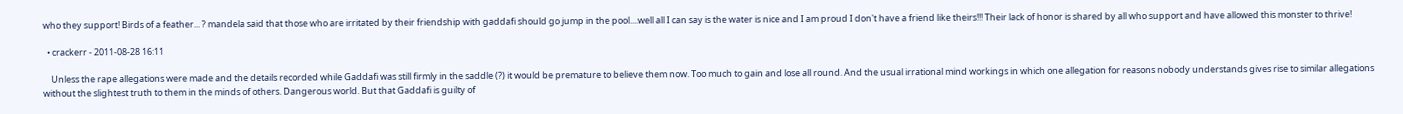who they support! Birds of a feather... ? mandela said that those who are irritated by their friendship with gaddafi should go jump in the pool....well all I can say is the water is nice and I am proud I don't have a friend like theirs!!! Their lack of honor is shared by all who support and have allowed this monster to thrive!

  • crackerr - 2011-08-28 16:11

    Unless the rape allegations were made and the details recorded while Gaddafi was still firmly in the saddle (?) it would be premature to believe them now. Too much to gain and lose all round. And the usual irrational mind workings in which one allegation for reasons nobody understands gives rise to similar allegations without the slightest truth to them in the minds of others. Dangerous world. But that Gaddafi is guilty of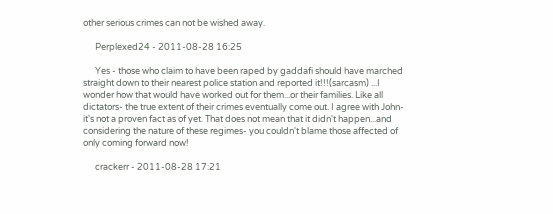other serious crimes can not be wished away.

      Perplexed24 - 2011-08-28 16:25

      Yes - those who claim to have been raped by gaddafi should have marched straight down to their nearest police station and reported it!!!(sarcasm) ...I wonder how that would have worked out for them...or their families. Like all dictators- the true extent of their crimes eventually come out. I agree with John- it's not a proven fact as of yet. That does not mean that it didn't happen...and considering the nature of these regimes- you couldn't blame those affected of only coming forward now!

      crackerr - 2011-08-28 17:21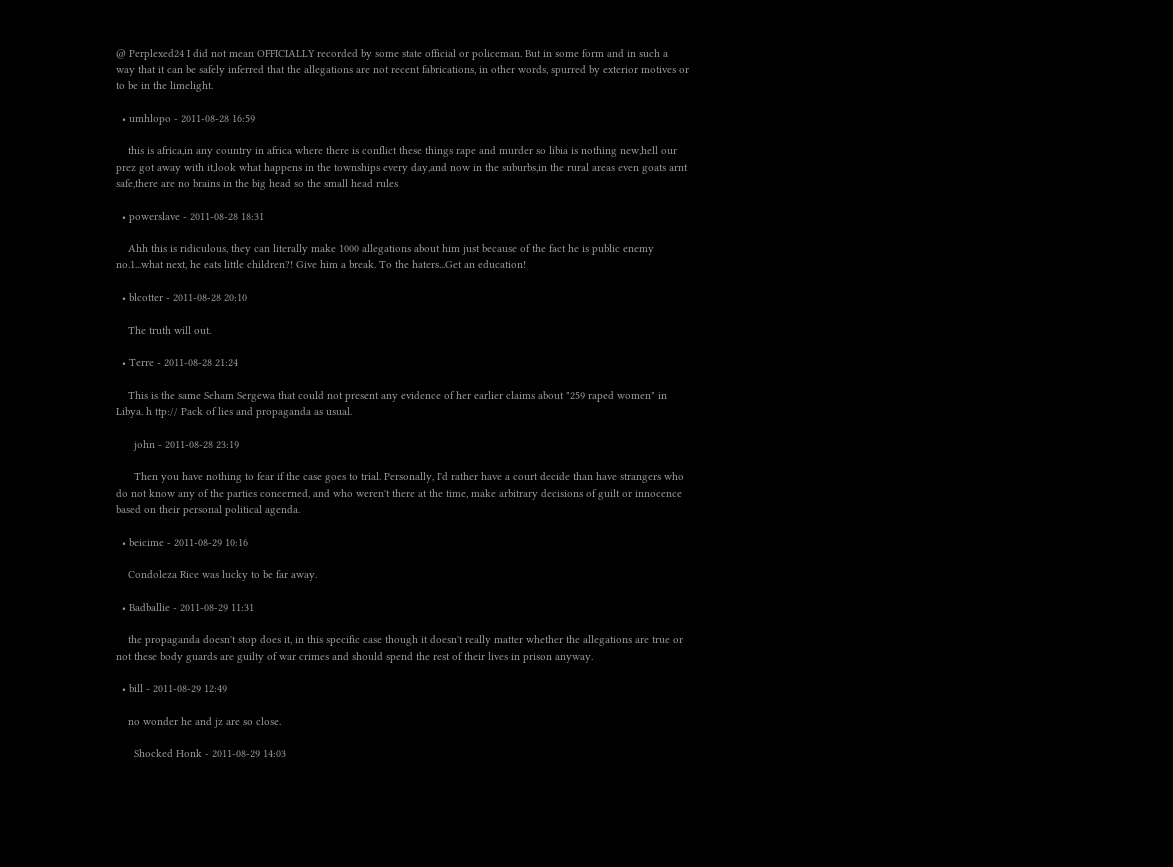@ Perplexed24 I did not mean OFFICIALLY recorded by some state official or policeman. But in some form and in such a way that it can be safely inferred that the allegations are not recent fabrications, in other words, spurred by exterior motives or to be in the limelight.

  • umhlopo - 2011-08-28 16:59

    this is africa,in any country in africa where there is conflict these things rape and murder so libia is nothing new,hell our prez got away with it,look what happens in the townships every day,and now in the suburbs,in the rural areas even goats arnt safe,there are no brains in the big head so the small head rules

  • powerslave - 2011-08-28 18:31

    Ahh this is ridiculous, they can literally make 1000 allegations about him just because of the fact he is public enemy no.1...what next, he eats little children?! Give him a break. To the haters...Get an education!

  • blcotter - 2011-08-28 20:10

    The truth will out.

  • Terre - 2011-08-28 21:24

    This is the same Seham Sergewa that could not present any evidence of her earlier claims about "259 raped women" in Libya. h ttp:// Pack of lies and propaganda as usual.

      john - 2011-08-28 23:19

      Then you have nothing to fear if the case goes to trial. Personally, I'd rather have a court decide than have strangers who do not know any of the parties concerned, and who weren't there at the time, make arbitrary decisions of guilt or innocence based on their personal political agenda.

  • beicime - 2011-08-29 10:16

    Condoleza Rice was lucky to be far away.

  • Badballie - 2011-08-29 11:31

    the propaganda doesn't stop does it, in this specific case though it doesn't really matter whether the allegations are true or not these body guards are guilty of war crimes and should spend the rest of their lives in prison anyway.

  • bill - 2011-08-29 12:49

    no wonder he and jz are so close.

      Shocked Honk - 2011-08-29 14:03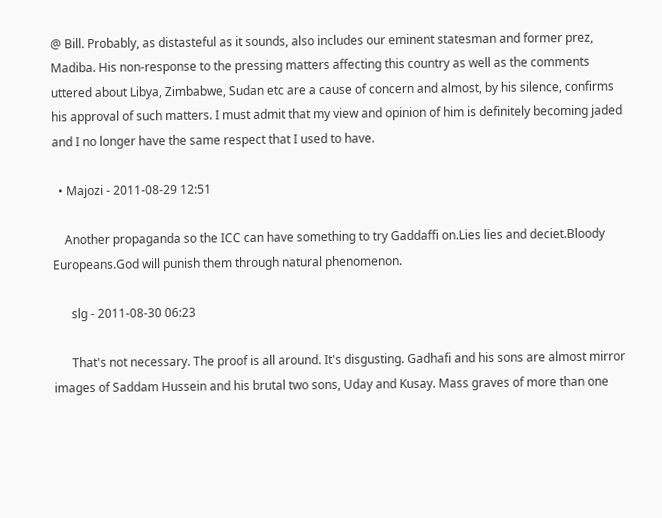@ Bill. Probably, as distasteful as it sounds, also includes our eminent statesman and former prez, Madiba. His non-response to the pressing matters affecting this country as well as the comments uttered about Libya, Zimbabwe, Sudan etc are a cause of concern and almost, by his silence, confirms his approval of such matters. I must admit that my view and opinion of him is definitely becoming jaded and I no longer have the same respect that I used to have.

  • Majozi - 2011-08-29 12:51

    Another propaganda so the ICC can have something to try Gaddaffi on.Lies lies and deciet.Bloody Europeans.God will punish them through natural phenomenon.

      slg - 2011-08-30 06:23

      That's not necessary. The proof is all around. It's disgusting. Gadhafi and his sons are almost mirror images of Saddam Hussein and his brutal two sons, Uday and Kusay. Mass graves of more than one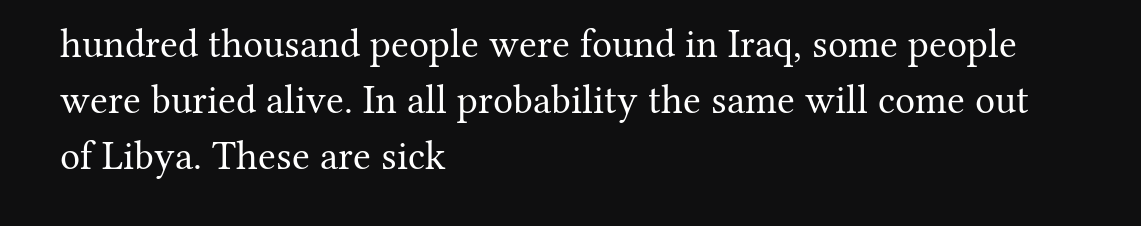hundred thousand people were found in Iraq, some people were buried alive. In all probability the same will come out of Libya. These are sick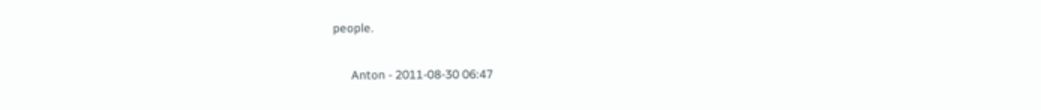people.

      Anton - 2011-08-30 06:47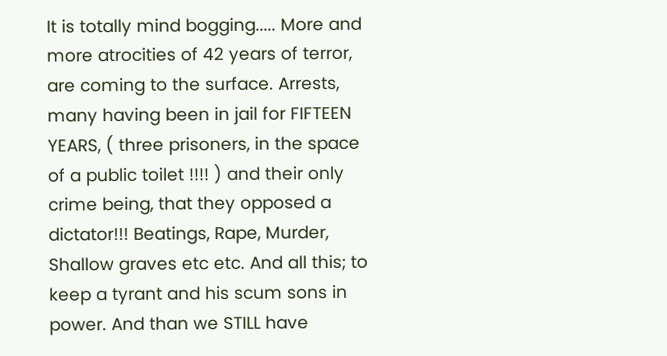It is totally mind bogging..... More and more atrocities of 42 years of terror, are coming to the surface. Arrests, many having been in jail for FIFTEEN YEARS, ( three prisoners, in the space of a public toilet !!!! ) and their only crime being, that they opposed a dictator!!! Beatings, Rape, Murder, Shallow graves etc etc. And all this; to keep a tyrant and his scum sons in power. And than we STILL have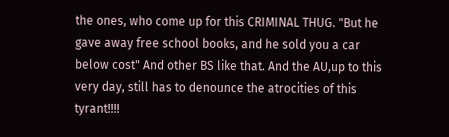the ones, who come up for this CRIMINAL THUG. "But he gave away free school books, and he sold you a car below cost" And other BS like that. And the AU,up to this very day, still has to denounce the atrocities of this tyrant!!!!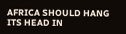AFRICA SHOULD HANG ITS HEAD IN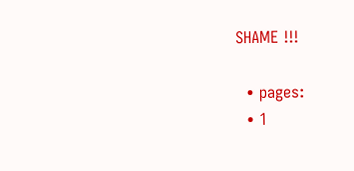SHAME !!!

  • pages:
  • 1